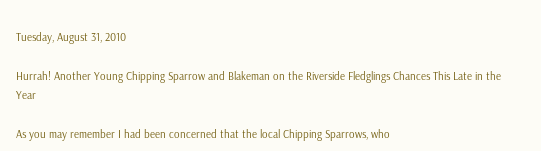Tuesday, August 31, 2010

Hurrah! Another Young Chipping Sparrow and Blakeman on the Riverside Fledglings Chances This Late in the Year

As you may remember I had been concerned that the local Chipping Sparrows, who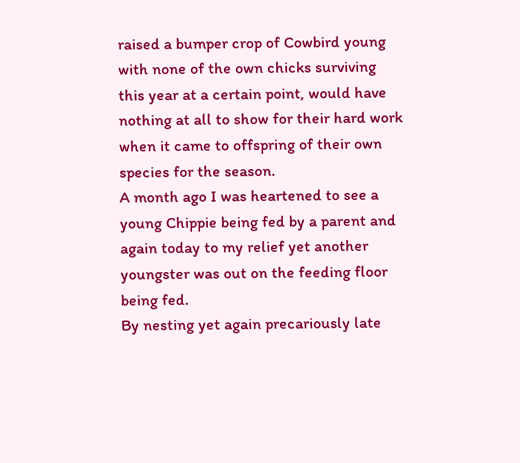raised a bumper crop of Cowbird young with none of the own chicks surviving this year at a certain point, would have nothing at all to show for their hard work when it came to offspring of their own species for the season.
A month ago I was heartened to see a young Chippie being fed by a parent and again today to my relief yet another youngster was out on the feeding floor being fed.
By nesting yet again precariously late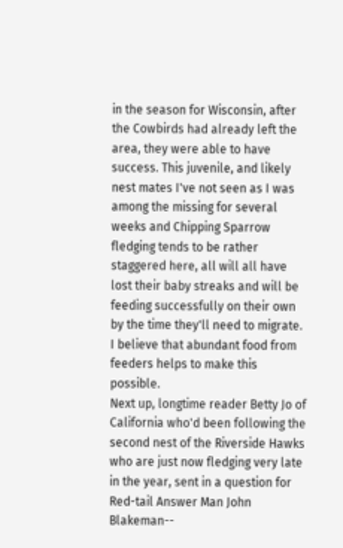in the season for Wisconsin, after the Cowbirds had already left the area, they were able to have success. This juvenile, and likely nest mates I've not seen as I was among the missing for several weeks and Chipping Sparrow fledging tends to be rather staggered here, all will all have lost their baby streaks and will be feeding successfully on their own by the time they'll need to migrate. I believe that abundant food from feeders helps to make this possible.
Next up, longtime reader Betty Jo of California who'd been following the second nest of the Riverside Hawks who are just now fledging very late in the year, sent in a question for Red-tail Answer Man John Blakeman--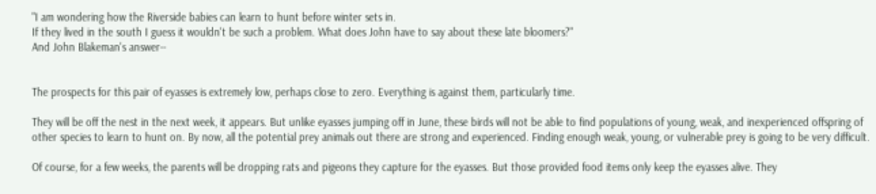"I am wondering how the Riverside babies can learn to hunt before winter sets in.
If they lived in the south I guess it wouldn't be such a problem. What does John have to say about these late bloomers?"
And John Blakeman's answer--


The prospects for this pair of eyasses is extremely low, perhaps close to zero. Everything is against them, particularly time.

They will be off the nest in the next week, it appears. But unlike eyasses jumping off in June, these birds will not be able to find populations of young, weak, and inexperienced offspring of other species to learn to hunt on. By now, all the potential prey animals out there are strong and experienced. Finding enough weak, young, or vulnerable prey is going to be very difficult.

Of course, for a few weeks, the parents will be dropping rats and pigeons they capture for the eyasses. But those provided food items only keep the eyasses alive. They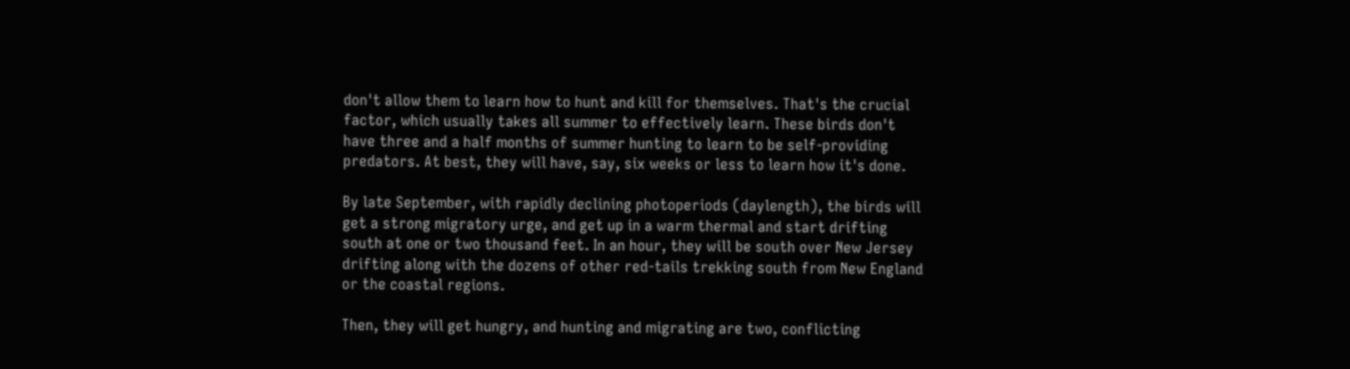don't allow them to learn how to hunt and kill for themselves. That's the crucial factor, which usually takes all summer to effectively learn. These birds don't have three and a half months of summer hunting to learn to be self-providing predators. At best, they will have, say, six weeks or less to learn how it's done.

By late September, with rapidly declining photoperiods (daylength), the birds will get a strong migratory urge, and get up in a warm thermal and start drifting south at one or two thousand feet. In an hour, they will be south over New Jersey drifting along with the dozens of other red-tails trekking south from New England or the coastal regions.

Then, they will get hungry, and hunting and migrating are two, conflicting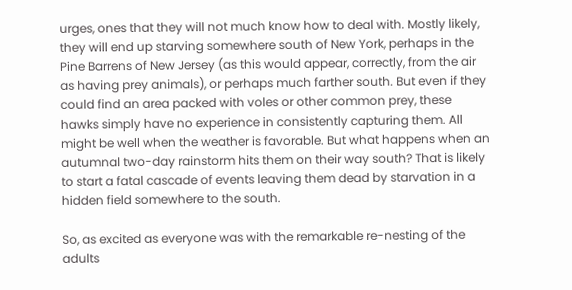urges, ones that they will not much know how to deal with. Mostly likely, they will end up starving somewhere south of New York, perhaps in the Pine Barrens of New Jersey (as this would appear, correctly, from the air as having prey animals), or perhaps much farther south. But even if they could find an area packed with voles or other common prey, these hawks simply have no experience in consistently capturing them. All might be well when the weather is favorable. But what happens when an autumnal two-day rainstorm hits them on their way south? That is likely to start a fatal cascade of events leaving them dead by starvation in a hidden field somewhere to the south.

So, as excited as everyone was with the remarkable re-nesting of the adults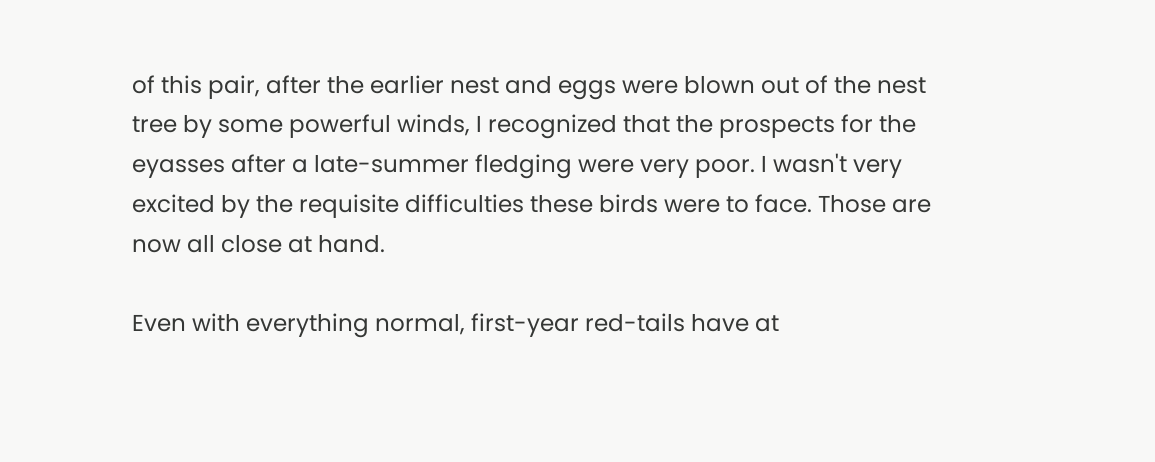of this pair, after the earlier nest and eggs were blown out of the nest tree by some powerful winds, I recognized that the prospects for the eyasses after a late-summer fledging were very poor. I wasn't very excited by the requisite difficulties these birds were to face. Those are now all close at hand.

Even with everything normal, first-year red-tails have at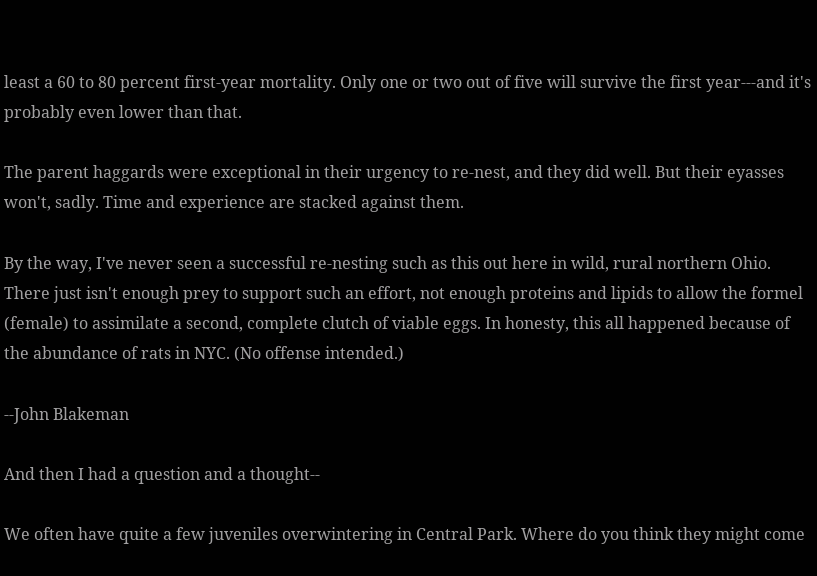least a 60 to 80 percent first-year mortality. Only one or two out of five will survive the first year---and it's probably even lower than that.

The parent haggards were exceptional in their urgency to re-nest, and they did well. But their eyasses won't, sadly. Time and experience are stacked against them.

By the way, I've never seen a successful re-nesting such as this out here in wild, rural northern Ohio. There just isn't enough prey to support such an effort, not enough proteins and lipids to allow the formel (female) to assimilate a second, complete clutch of viable eggs. In honesty, this all happened because of the abundance of rats in NYC. (No offense intended.)

--John Blakeman

And then I had a question and a thought--

We often have quite a few juveniles overwintering in Central Park. Where do you think they might come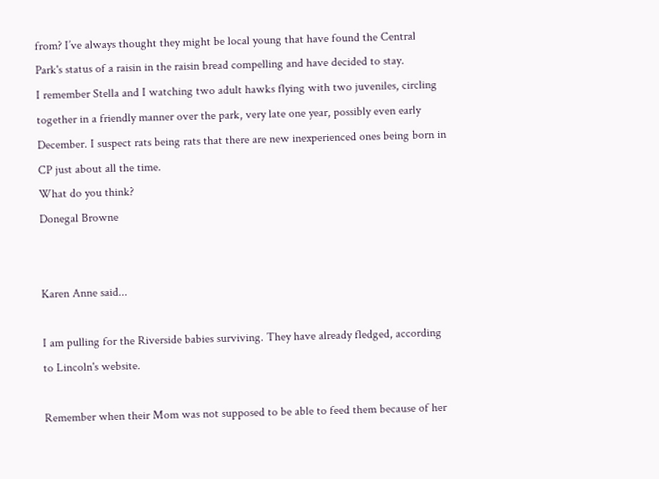from? I’ve always thought they might be local young that have found the Central Park's status of a raisin in the raisin bread compelling and have decided to stay.
I remember Stella and I watching two adult hawks flying with two juveniles, circling together in a friendly manner over the park, very late one year, possibly even early December. I suspect rats being rats that there are new inexperienced ones being born in CP just about all the time.
What do you think?
Donegal Browne


Karen Anne said...

I am pulling for the Riverside babies surviving. They have already fledged, according to Lincoln's website.

Remember when their Mom was not supposed to be able to feed them because of her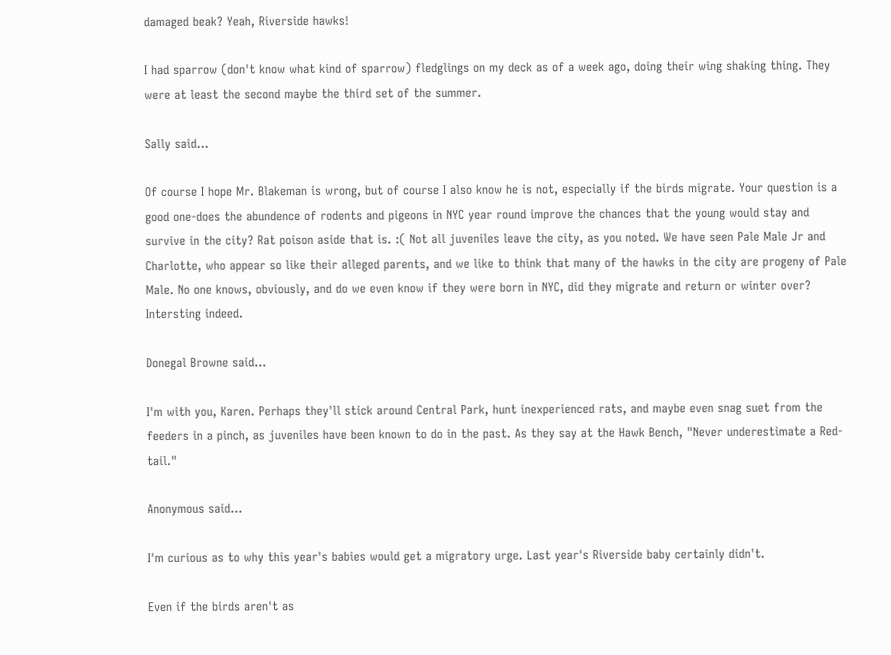damaged beak? Yeah, Riverside hawks!

I had sparrow (don't know what kind of sparrow) fledglings on my deck as of a week ago, doing their wing shaking thing. They were at least the second maybe the third set of the summer.

Sally said...

Of course I hope Mr. Blakeman is wrong, but of course I also know he is not, especially if the birds migrate. Your question is a good one-does the abundence of rodents and pigeons in NYC year round improve the chances that the young would stay and survive in the city? Rat poison aside that is. :( Not all juveniles leave the city, as you noted. We have seen Pale Male Jr and Charlotte, who appear so like their alleged parents, and we like to think that many of the hawks in the city are progeny of Pale Male. No one knows, obviously, and do we even know if they were born in NYC, did they migrate and return or winter over? Intersting indeed.

Donegal Browne said...

I'm with you, Karen. Perhaps they'll stick around Central Park, hunt inexperienced rats, and maybe even snag suet from the feeders in a pinch, as juveniles have been known to do in the past. As they say at the Hawk Bench, "Never underestimate a Red-tail."

Anonymous said...

I'm curious as to why this year's babies would get a migratory urge. Last year's Riverside baby certainly didn't.

Even if the birds aren't as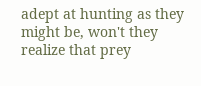adept at hunting as they might be, won't they realize that prey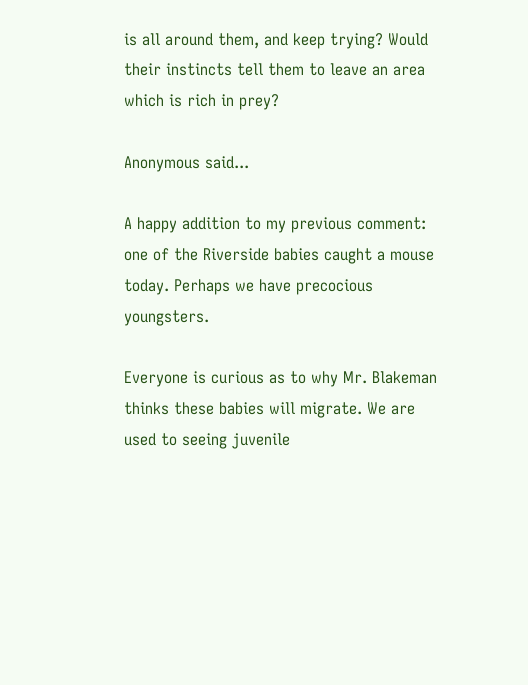is all around them, and keep trying? Would their instincts tell them to leave an area which is rich in prey?

Anonymous said...

A happy addition to my previous comment: one of the Riverside babies caught a mouse today. Perhaps we have precocious youngsters.

Everyone is curious as to why Mr. Blakeman thinks these babies will migrate. We are used to seeing juvenile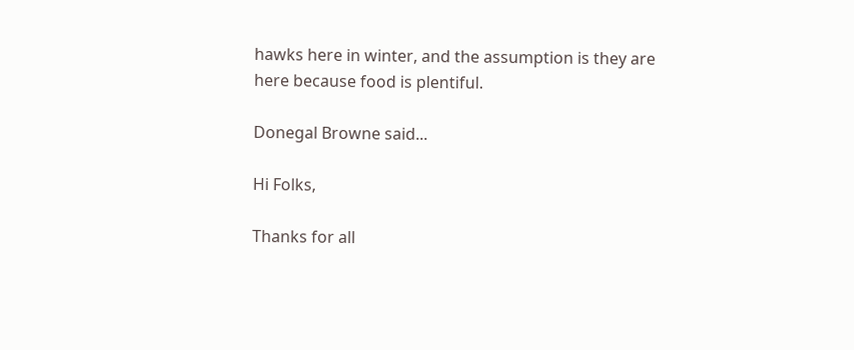hawks here in winter, and the assumption is they are here because food is plentiful.

Donegal Browne said...

Hi Folks,

Thanks for all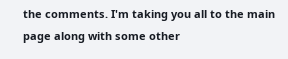the comments. I'm taking you all to the main page along with some other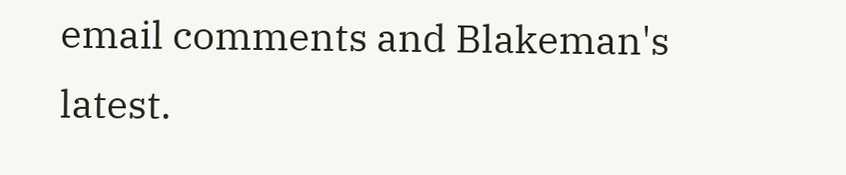email comments and Blakeman's latest.